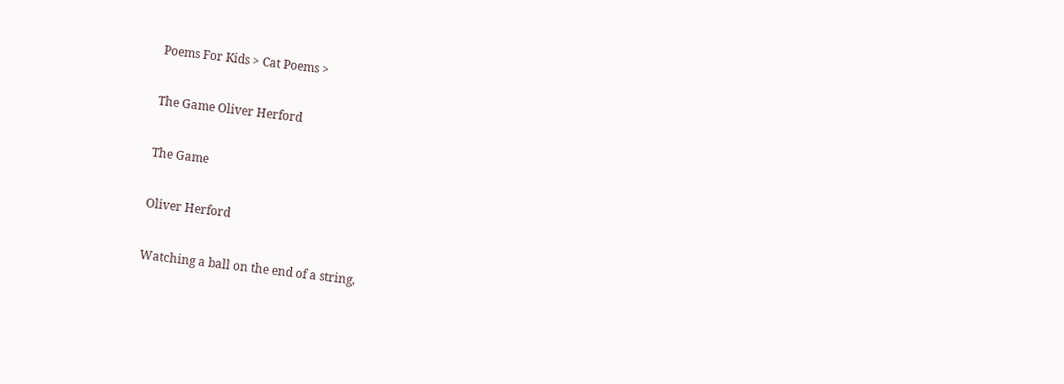Poems For Kids > Cat Poems >

The Game Oliver Herford

The Game

Oliver Herford

Watching a ball on the end of a string,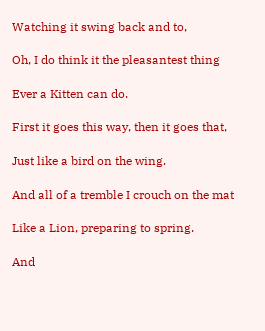Watching it swing back and to,

Oh, I do think it the pleasantest thing

Ever a Kitten can do.

First it goes this way, then it goes that,

Just like a bird on the wing.

And all of a tremble I crouch on the mat

Like a Lion, preparing to spring.

And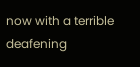now with a terrible deafening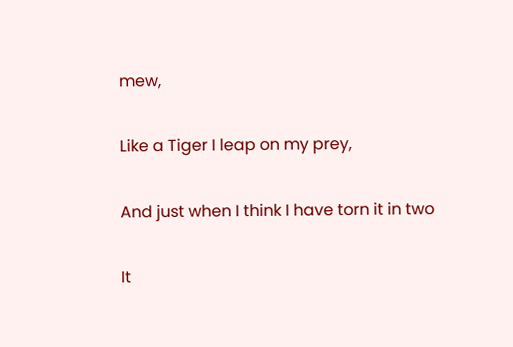mew,

Like a Tiger I leap on my prey,

And just when I think I have torn it in two

It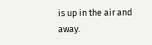is up in the air and away.